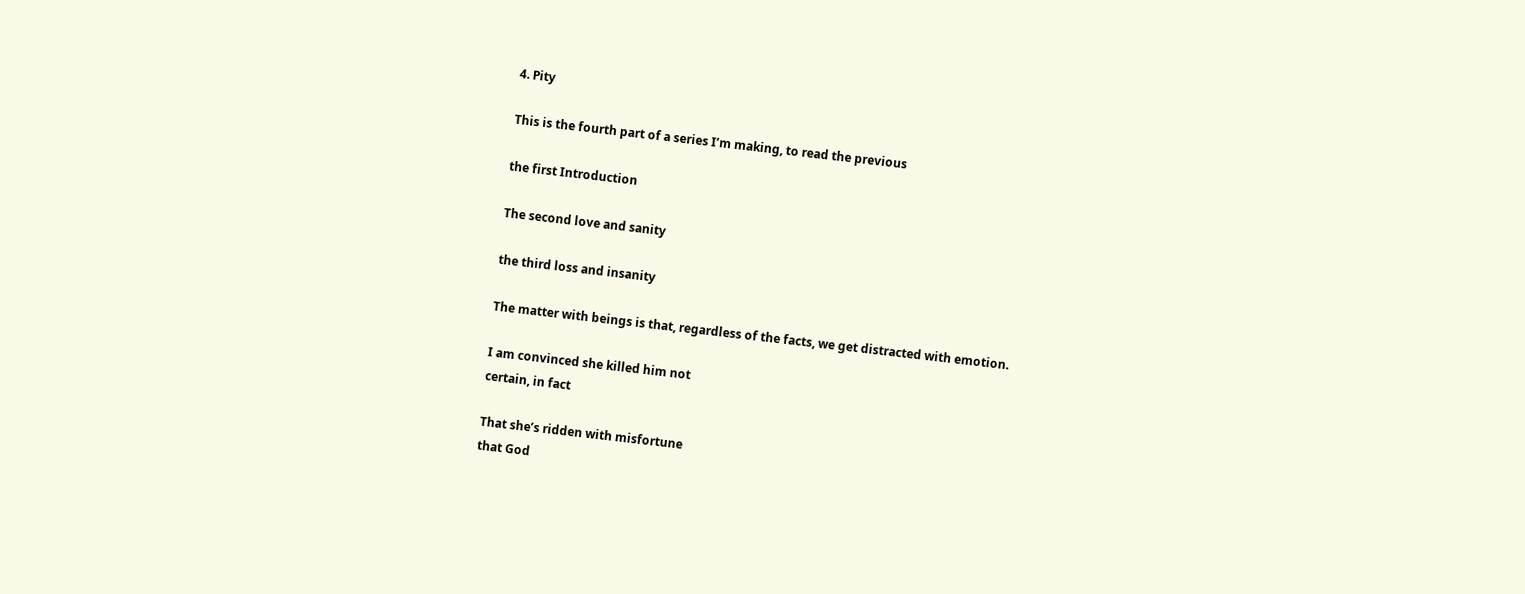4. Pity

This is the fourth part of a series I’m making, to read the previous

the first Introduction

The second love and sanity

the third loss and insanity

The matter with beings is that, regardless of the facts, we get distracted with emotion.

I am convinced she killed him not
certain, in fact

That she’s ridden with misfortune
that God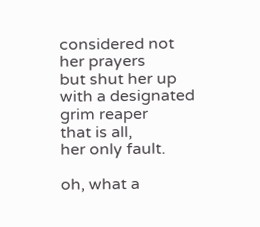considered not
her prayers
but shut her up
with a designated grim reaper
that is all,
her only fault.

oh, what a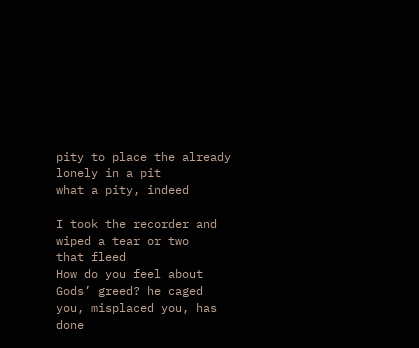pity to place the already lonely in a pit
what a pity, indeed

I took the recorder and wiped a tear or two
that fleed
How do you feel about Gods’ greed? he caged you, misplaced you, has done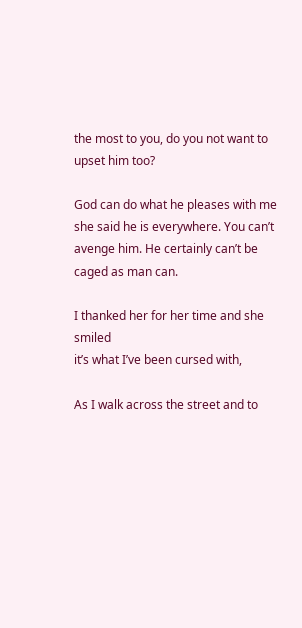the most to you, do you not want to upset him too?

God can do what he pleases with me she said he is everywhere. You can’t avenge him. He certainly can’t be caged as man can.

I thanked her for her time and she smiled
it’s what I’ve been cursed with,

As I walk across the street and to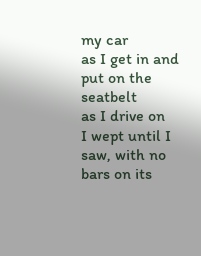my car
as I get in and put on the seatbelt
as I drive on
I wept until I saw, with no bars on its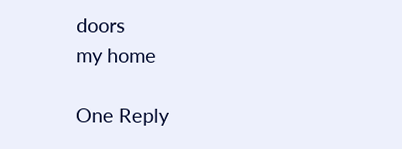doors
my home

One Reply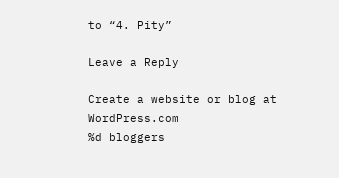to “4. Pity”

Leave a Reply

Create a website or blog at WordPress.com
%d bloggers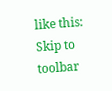like this:
Skip to toolbar